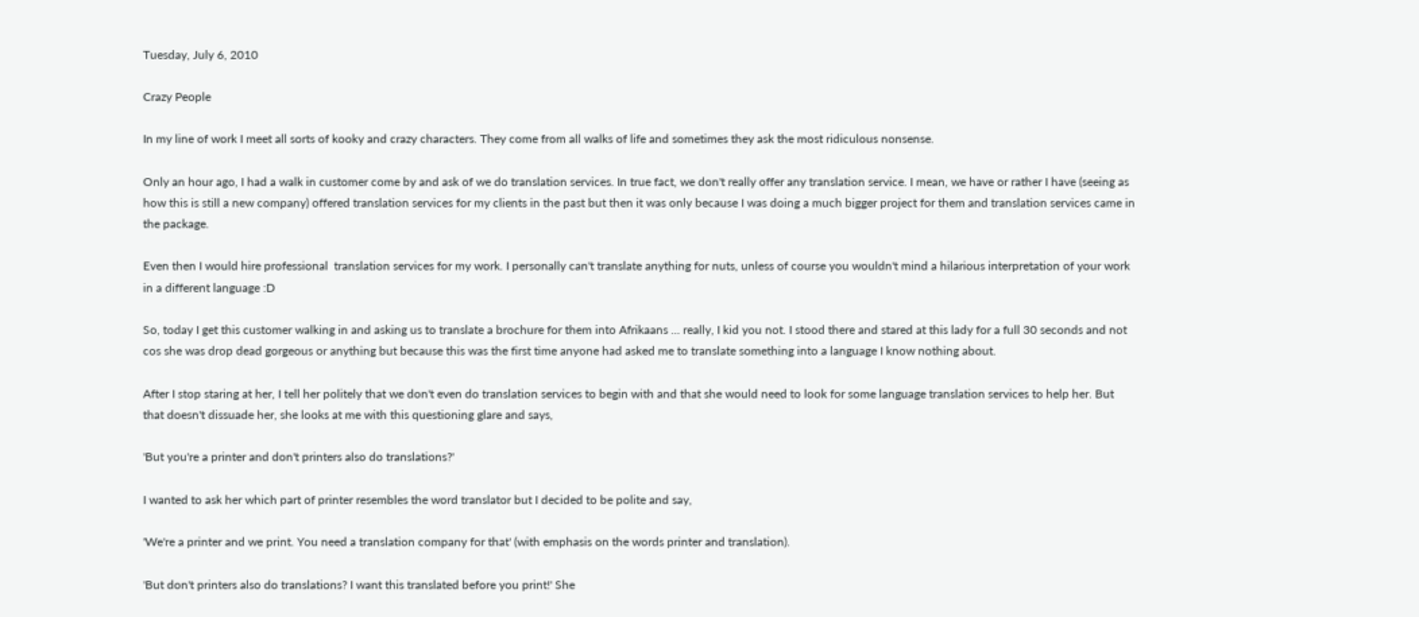Tuesday, July 6, 2010

Crazy People

In my line of work I meet all sorts of kooky and crazy characters. They come from all walks of life and sometimes they ask the most ridiculous nonsense.

Only an hour ago, I had a walk in customer come by and ask of we do translation services. In true fact, we don't really offer any translation service. I mean, we have or rather I have (seeing as how this is still a new company) offered translation services for my clients in the past but then it was only because I was doing a much bigger project for them and translation services came in the package.

Even then I would hire professional  translation services for my work. I personally can't translate anything for nuts, unless of course you wouldn't mind a hilarious interpretation of your work in a different language :D

So, today I get this customer walking in and asking us to translate a brochure for them into Afrikaans ... really, I kid you not. I stood there and stared at this lady for a full 30 seconds and not cos she was drop dead gorgeous or anything but because this was the first time anyone had asked me to translate something into a language I know nothing about.

After I stop staring at her, I tell her politely that we don't even do translation services to begin with and that she would need to look for some language translation services to help her. But that doesn't dissuade her, she looks at me with this questioning glare and says,

'But you're a printer and don't printers also do translations?'

I wanted to ask her which part of printer resembles the word translator but I decided to be polite and say,

'We're a printer and we print. You need a translation company for that' (with emphasis on the words printer and translation).

'But don't printers also do translations? I want this translated before you print!' She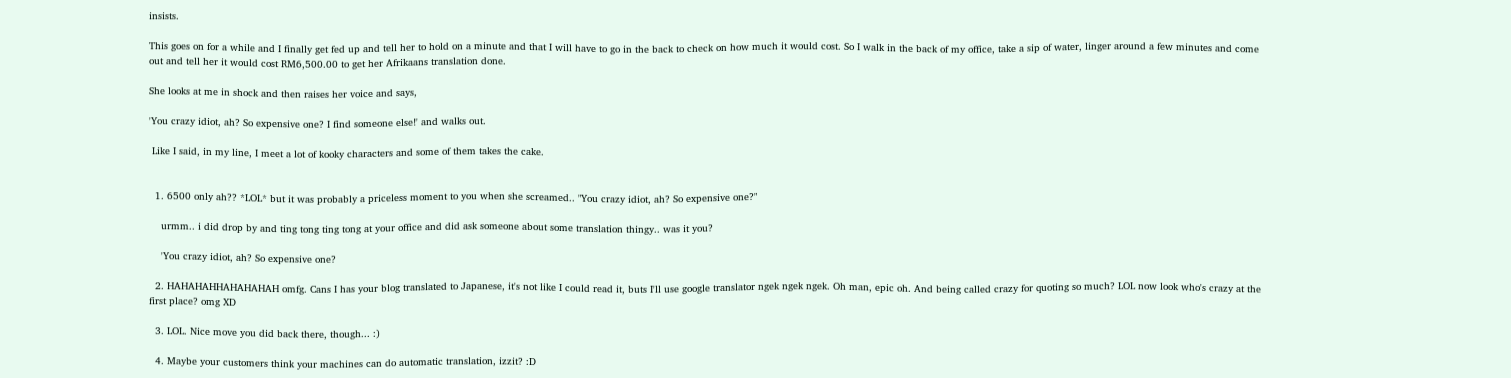insists.

This goes on for a while and I finally get fed up and tell her to hold on a minute and that I will have to go in the back to check on how much it would cost. So I walk in the back of my office, take a sip of water, linger around a few minutes and come out and tell her it would cost RM6,500.00 to get her Afrikaans translation done.

She looks at me in shock and then raises her voice and says,

'You crazy idiot, ah? So expensive one? I find someone else!' and walks out.

 Like I said, in my line, I meet a lot of kooky characters and some of them takes the cake.


  1. 6500 only ah?? *LOL* but it was probably a priceless moment to you when she screamed.. "You crazy idiot, ah? So expensive one?"

    urmm.. i did drop by and ting tong ting tong at your office and did ask someone about some translation thingy.. was it you?

    'You crazy idiot, ah? So expensive one?

  2. HAHAHAHHAHAHAHAH omfg. Cans I has your blog translated to Japanese, it's not like I could read it, buts I'll use google translator ngek ngek ngek. Oh man, epic oh. And being called crazy for quoting so much? LOL now look who's crazy at the first place? omg XD

  3. LOL. Nice move you did back there, though... :)

  4. Maybe your customers think your machines can do automatic translation, izzit? :D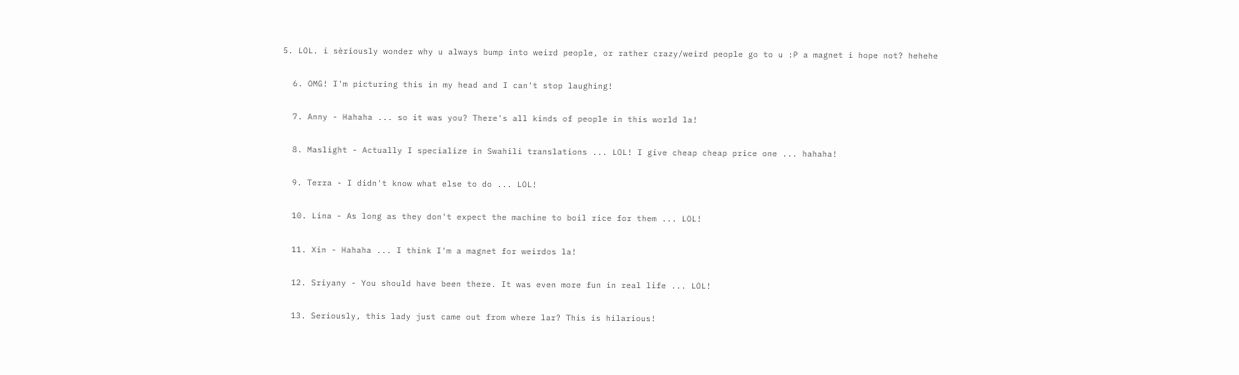5. LOL. i sèriously wonder why u always bump into weird people, or rather crazy/weird people go to u :P a magnet i hope not? hehehe

  6. OMG! I'm picturing this in my head and I can't stop laughing!

  7. Anny - Hahaha ... so it was you? There's all kinds of people in this world la!

  8. Maslight - Actually I specialize in Swahili translations ... LOL! I give cheap cheap price one ... hahaha!

  9. Terra - I didn't know what else to do ... LOL!

  10. Lina - As long as they don't expect the machine to boil rice for them ... LOL!

  11. Xin - Hahaha ... I think I'm a magnet for weirdos la!

  12. Sriyany - You should have been there. It was even more fun in real life ... LOL!

  13. Seriously, this lady just came out from where lar? This is hilarious!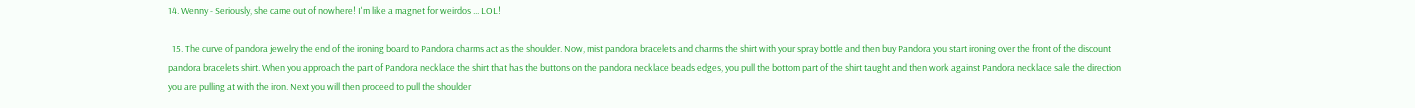14. Wenny - Seriously, she came out of nowhere! I'm like a magnet for weirdos ... LOL!

  15. The curve of pandora jewelry the end of the ironing board to Pandora charms act as the shoulder. Now, mist pandora bracelets and charms the shirt with your spray bottle and then buy Pandora you start ironing over the front of the discount pandora bracelets shirt. When you approach the part of Pandora necklace the shirt that has the buttons on the pandora necklace beads edges, you pull the bottom part of the shirt taught and then work against Pandora necklace sale the direction you are pulling at with the iron. Next you will then proceed to pull the shoulder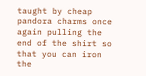taught by cheap pandora charms once again pulling the end of the shirt so that you can iron the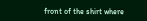front of the shirt where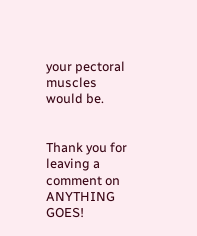your pectoral muscles would be.


Thank you for leaving a comment on ANYTHING GOES!